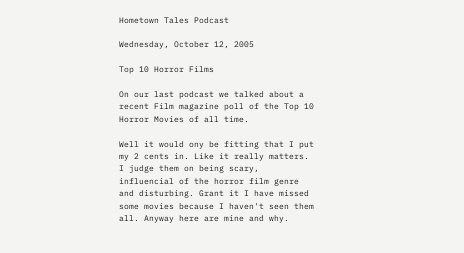Hometown Tales Podcast

Wednesday, October 12, 2005

Top 10 Horror Films

On our last podcast we talked about a recent Film magazine poll of the Top 10 Horror Movies of all time.

Well it would ony be fitting that I put my 2 cents in. Like it really matters. I judge them on being scary, influencial of the horror film genre and disturbing. Grant it I have missed some movies because I haven't seen them all. Anyway here are mine and why.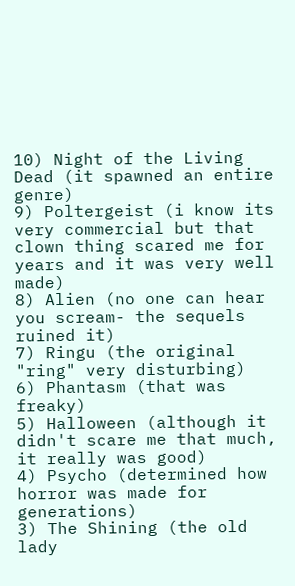10) Night of the Living Dead (it spawned an entire genre)
9) Poltergeist (i know its very commercial but that clown thing scared me for years and it was very well made)
8) Alien (no one can hear you scream- the sequels ruined it)
7) Ringu (the original "ring" very disturbing)
6) Phantasm (that was freaky)
5) Halloween (although it didn't scare me that much, it really was good)
4) Psycho (determined how horror was made for generations)
3) The Shining (the old lady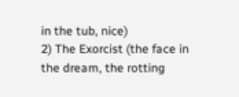in the tub, nice)
2) The Exorcist (the face in the dream, the rotting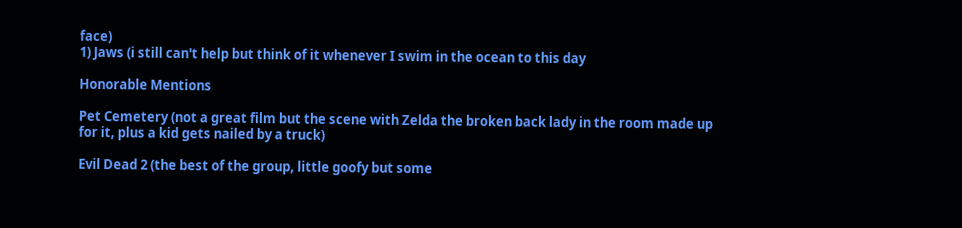face)
1) Jaws (i still can't help but think of it whenever I swim in the ocean to this day

Honorable Mentions

Pet Cemetery (not a great film but the scene with Zelda the broken back lady in the room made up for it, plus a kid gets nailed by a truck)

Evil Dead 2 (the best of the group, little goofy but some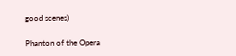good scenes)

Phanton of the Opera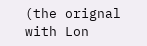(the orignal with Lon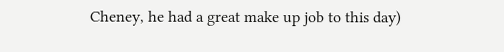Cheney, he had a great make up job to this day)